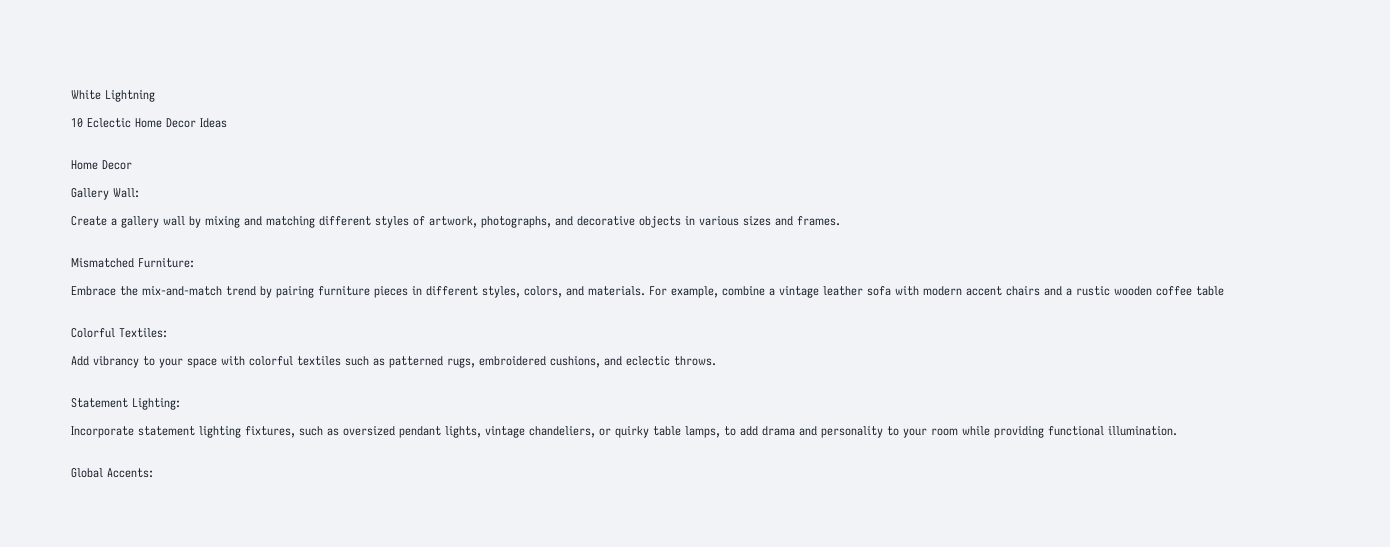White Lightning

10 Eclectic Home Decor Ideas


Home Decor

Gallery Wall:

Create a gallery wall by mixing and matching different styles of artwork, photographs, and decorative objects in various sizes and frames.


Mismatched Furniture:

Embrace the mix-and-match trend by pairing furniture pieces in different styles, colors, and materials. For example, combine a vintage leather sofa with modern accent chairs and a rustic wooden coffee table


Colorful Textiles:

Add vibrancy to your space with colorful textiles such as patterned rugs, embroidered cushions, and eclectic throws.


Statement Lighting:

Incorporate statement lighting fixtures, such as oversized pendant lights, vintage chandeliers, or quirky table lamps, to add drama and personality to your room while providing functional illumination.


Global Accents: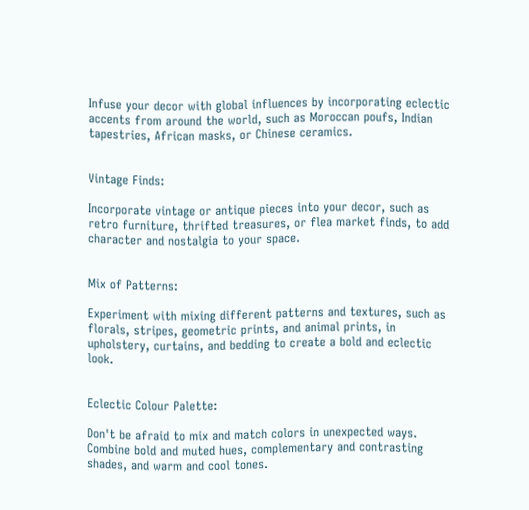Infuse your decor with global influences by incorporating eclectic accents from around the world, such as Moroccan poufs, Indian tapestries, African masks, or Chinese ceramics.


Vintage Finds:

Incorporate vintage or antique pieces into your decor, such as retro furniture, thrifted treasures, or flea market finds, to add character and nostalgia to your space.


Mix of Patterns:

Experiment with mixing different patterns and textures, such as florals, stripes, geometric prints, and animal prints, in upholstery, curtains, and bedding to create a bold and eclectic look.


Eclectic Colour Palette:

Don't be afraid to mix and match colors in unexpected ways. Combine bold and muted hues, complementary and contrasting shades, and warm and cool tones.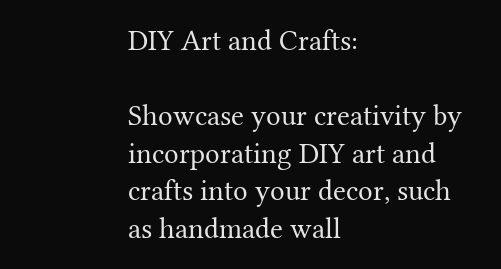DIY Art and Crafts:

Showcase your creativity by incorporating DIY art and crafts into your decor, such as handmade wall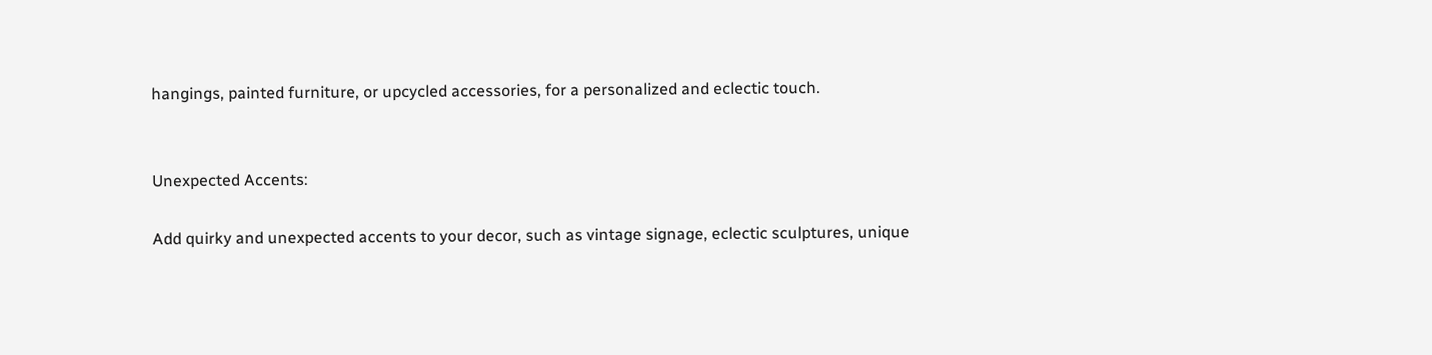hangings, painted furniture, or upcycled accessories, for a personalized and eclectic touch.


Unexpected Accents:

Add quirky and unexpected accents to your decor, such as vintage signage, eclectic sculptures, unique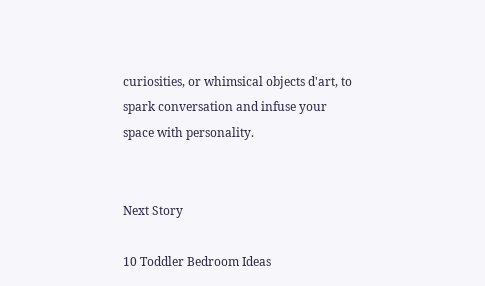curiosities, or whimsical objects d'art, to spark conversation and infuse your space with personality.


Next Story

10 Toddler Bedroom Ideas